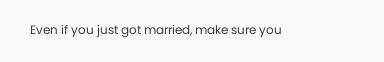Even if you just got married, make sure you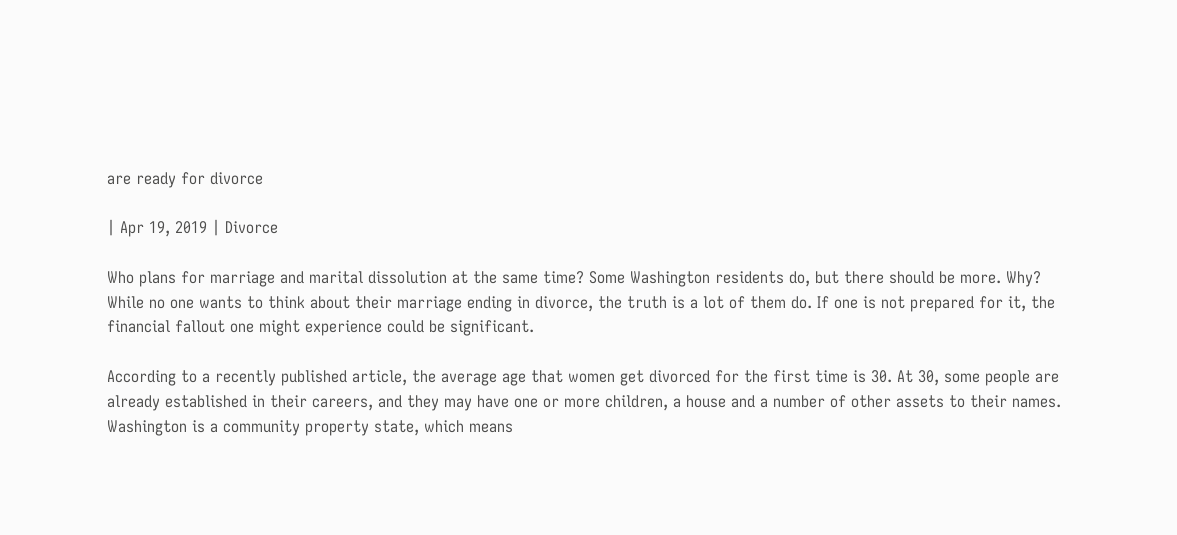are ready for divorce

| Apr 19, 2019 | Divorce

Who plans for marriage and marital dissolution at the same time? Some Washington residents do, but there should be more. Why? While no one wants to think about their marriage ending in divorce, the truth is a lot of them do. If one is not prepared for it, the financial fallout one might experience could be significant.

According to a recently published article, the average age that women get divorced for the first time is 30. At 30, some people are already established in their careers, and they may have one or more children, a house and a number of other assets to their names. Washington is a community property state, which means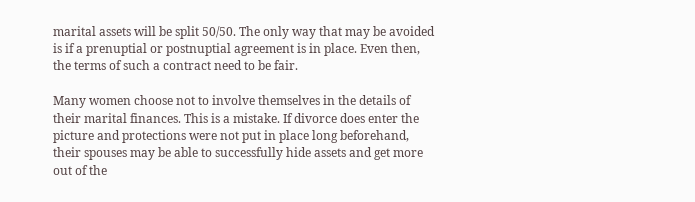marital assets will be split 50/50. The only way that may be avoided is if a prenuptial or postnuptial agreement is in place. Even then, the terms of such a contract need to be fair.

Many women choose not to involve themselves in the details of their marital finances. This is a mistake. If divorce does enter the picture and protections were not put in place long beforehand, their spouses may be able to successfully hide assets and get more out of the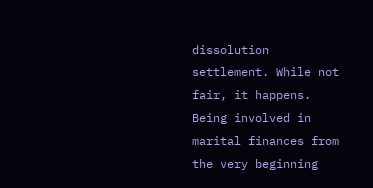dissolution settlement. While not fair, it happens. Being involved in marital finances from the very beginning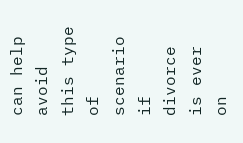can help avoid this type of scenario if divorce is ever on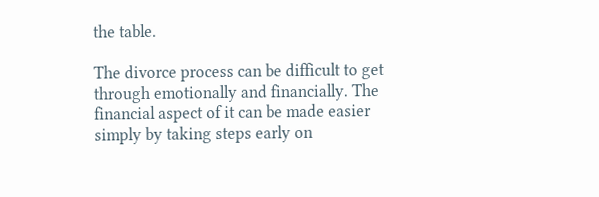the table.

The divorce process can be difficult to get through emotionally and financially. The financial aspect of it can be made easier simply by taking steps early on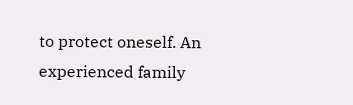to protect oneself. An experienced family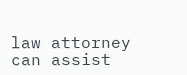law attorney can assist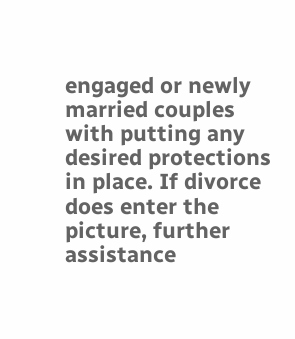engaged or newly married couples with putting any desired protections in place. If divorce does enter the picture, further assistance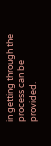in getting through the process can be provided.